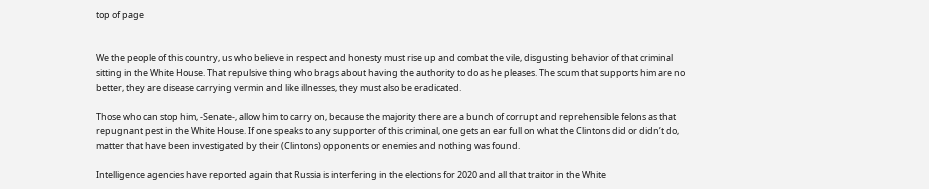top of page


We the people of this country, us who believe in respect and honesty must rise up and combat the vile, disgusting behavior of that criminal sitting in the White House. That repulsive thing who brags about having the authority to do as he pleases. The scum that supports him are no better, they are disease carrying vermin and like illnesses, they must also be eradicated.

Those who can stop him, -Senate-, allow him to carry on, because the majority there are a bunch of corrupt and reprehensible felons as that repugnant pest in the White House. If one speaks to any supporter of this criminal, one gets an ear full on what the Clintons did or didn’t do, matter that have been investigated by their (Clintons) opponents or enemies and nothing was found.

Intelligence agencies have reported again that Russia is interfering in the elections for 2020 and all that traitor in the White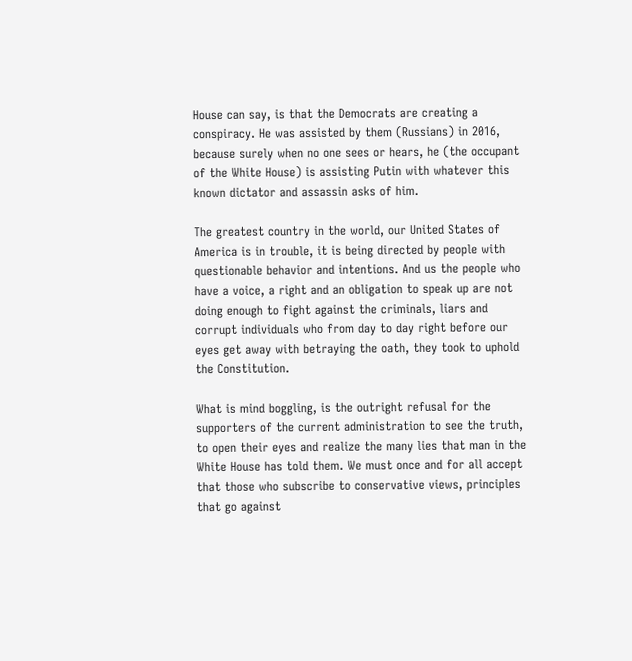House can say, is that the Democrats are creating a conspiracy. He was assisted by them (Russians) in 2016, because surely when no one sees or hears, he (the occupant of the White House) is assisting Putin with whatever this known dictator and assassin asks of him.

The greatest country in the world, our United States of America is in trouble, it is being directed by people with questionable behavior and intentions. And us the people who have a voice, a right and an obligation to speak up are not doing enough to fight against the criminals, liars and corrupt individuals who from day to day right before our eyes get away with betraying the oath, they took to uphold the Constitution.

What is mind boggling, is the outright refusal for the supporters of the current administration to see the truth, to open their eyes and realize the many lies that man in the White House has told them. We must once and for all accept that those who subscribe to conservative views, principles that go against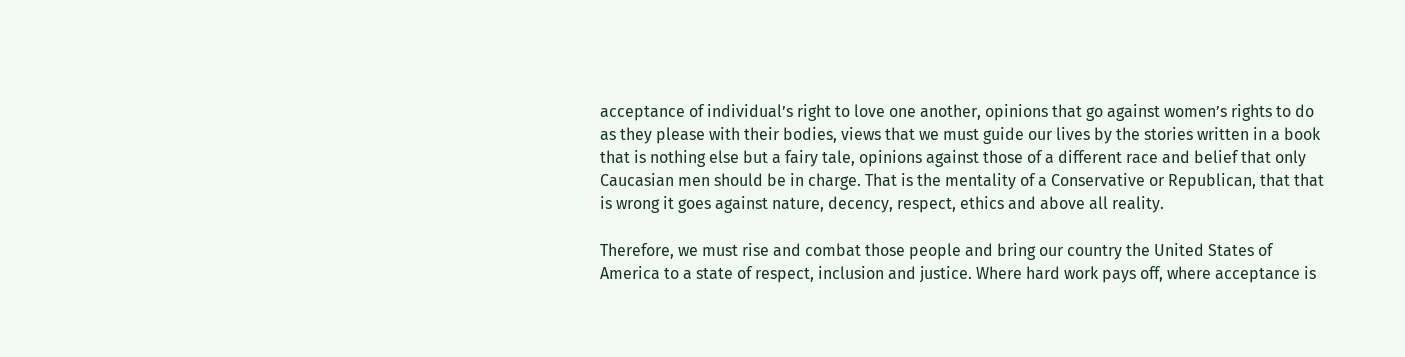acceptance of individual’s right to love one another, opinions that go against women’s rights to do as they please with their bodies, views that we must guide our lives by the stories written in a book that is nothing else but a fairy tale, opinions against those of a different race and belief that only Caucasian men should be in charge. That is the mentality of a Conservative or Republican, that that is wrong it goes against nature, decency, respect, ethics and above all reality.

Therefore, we must rise and combat those people and bring our country the United States of America to a state of respect, inclusion and justice. Where hard work pays off, where acceptance is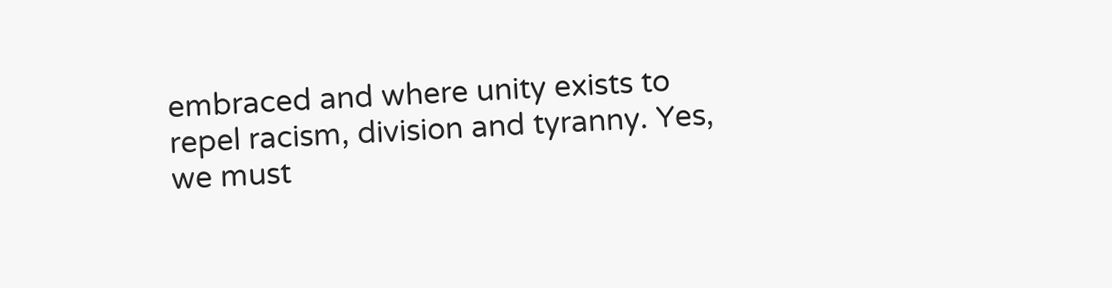embraced and where unity exists to repel racism, division and tyranny. Yes, we must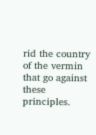rid the country of the vermin that go against these principles.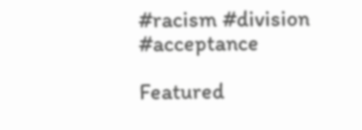#racism #division #acceptance

Featured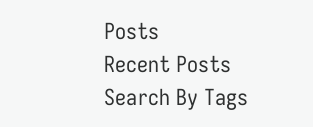Posts
Recent Posts
Search By Tags